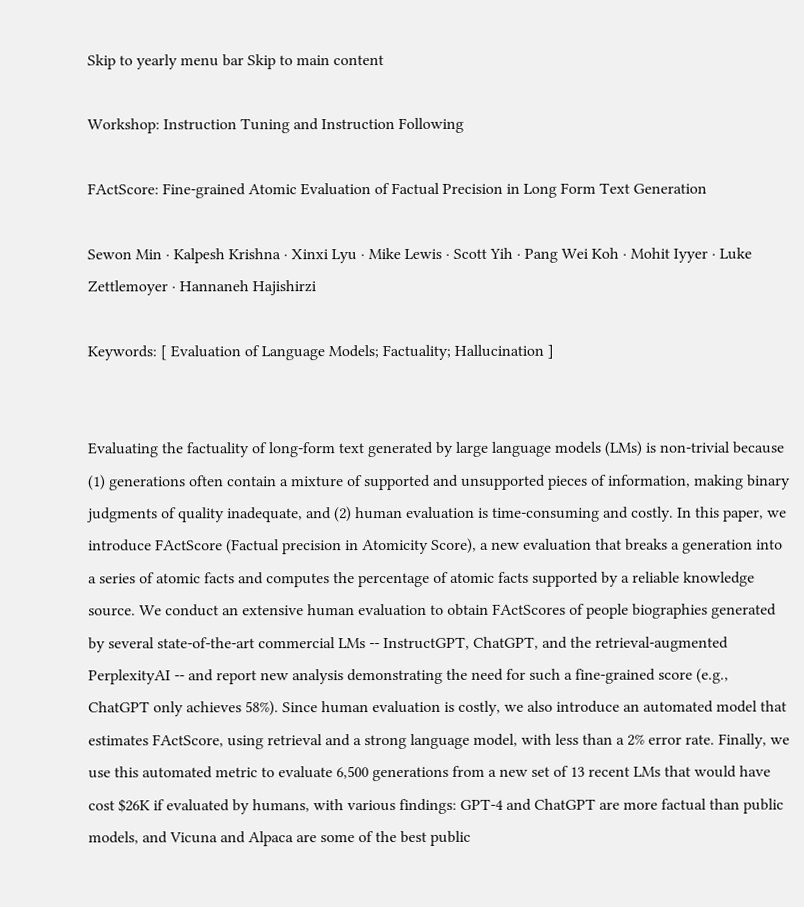Skip to yearly menu bar Skip to main content

Workshop: Instruction Tuning and Instruction Following

FActScore: Fine-grained Atomic Evaluation of Factual Precision in Long Form Text Generation

Sewon Min · Kalpesh Krishna · Xinxi Lyu · Mike Lewis · Scott Yih · Pang Wei Koh · Mohit Iyyer · Luke Zettlemoyer · Hannaneh Hajishirzi

Keywords: [ Evaluation of Language Models; Factuality; Hallucination ]


Evaluating the factuality of long-form text generated by large language models (LMs) is non-trivial because (1) generations often contain a mixture of supported and unsupported pieces of information, making binary judgments of quality inadequate, and (2) human evaluation is time-consuming and costly. In this paper, we introduce FActScore (Factual precision in Atomicity Score), a new evaluation that breaks a generation into a series of atomic facts and computes the percentage of atomic facts supported by a reliable knowledge source. We conduct an extensive human evaluation to obtain FActScores of people biographies generated by several state-of-the-art commercial LMs -- InstructGPT, ChatGPT, and the retrieval-augmented PerplexityAI -- and report new analysis demonstrating the need for such a fine-grained score (e.g., ChatGPT only achieves 58%). Since human evaluation is costly, we also introduce an automated model that estimates FActScore, using retrieval and a strong language model, with less than a 2% error rate. Finally, we use this automated metric to evaluate 6,500 generations from a new set of 13 recent LMs that would have cost $26K if evaluated by humans, with various findings: GPT-4 and ChatGPT are more factual than public models, and Vicuna and Alpaca are some of the best public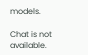models.

Chat is not available.